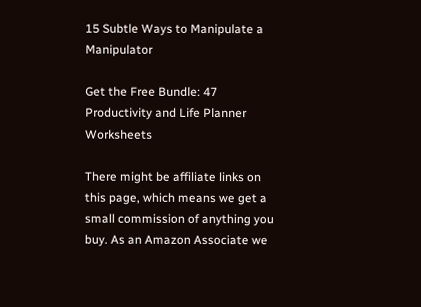15 Subtle Ways to Manipulate a Manipulator

Get the Free Bundle: 47 Productivity and Life Planner Worksheets

There might be affiliate links on this page, which means we get a small commission of anything you buy. As an Amazon Associate we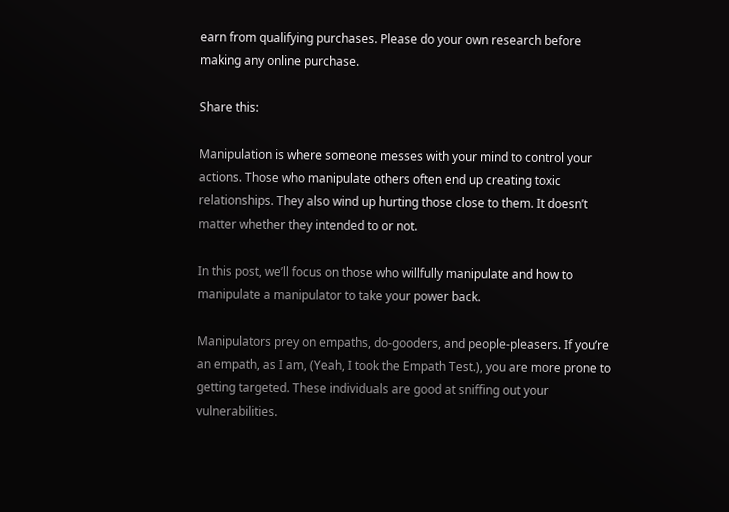earn from qualifying purchases. Please do your own research before making any online purchase.

Share this:

Manipulation is where someone messes with your mind to control your actions. Those who manipulate others often end up creating toxic relationships. They also wind up hurting those close to them. It doesn’t matter whether they intended to or not.

In this post, we’ll focus on those who willfully manipulate and how to manipulate a manipulator to take your power back.

Manipulators prey on empaths, do-gooders, and people-pleasers. If you’re an empath, as I am, (Yeah, I took the Empath Test.), you are more prone to getting targeted. These individuals are good at sniffing out your vulnerabilities.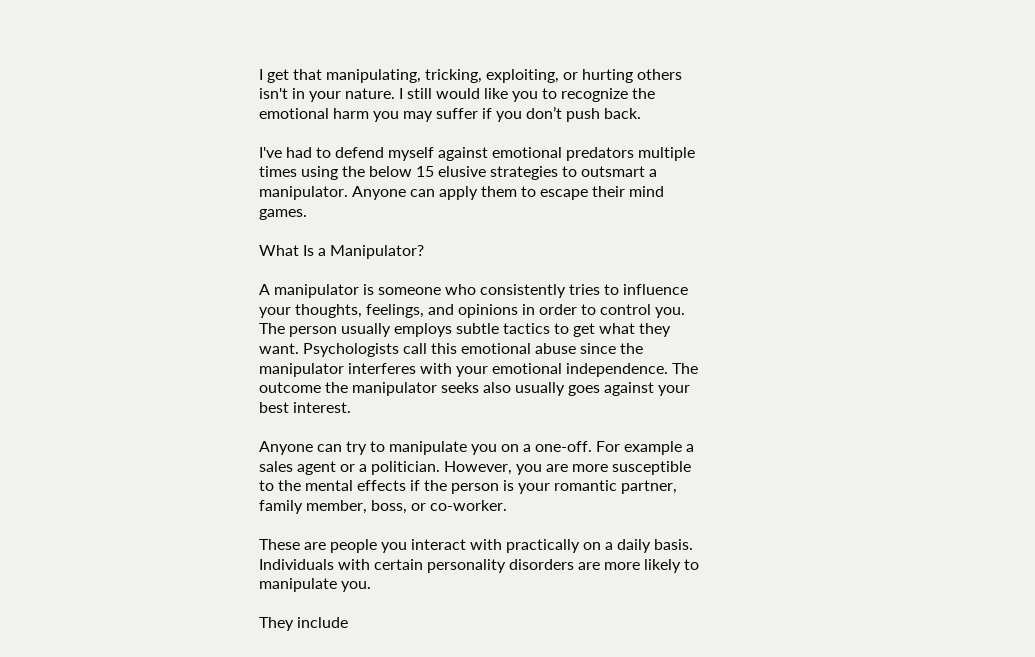I get that manipulating, tricking, exploiting, or hurting others isn't in your nature. I still would like you to recognize the emotional harm you may suffer if you don’t push back.

I've had to defend myself against emotional predators multiple times using the below 15 elusive strategies to outsmart a manipulator. Anyone can apply them to escape their mind games.

What Is a Manipulator?

A manipulator is someone who consistently tries to influence your thoughts, feelings, and opinions in order to control you. The person usually employs subtle tactics to get what they want. Psychologists call this emotional abuse since the manipulator interferes with your emotional independence. The outcome the manipulator seeks also usually goes against your best interest.

Anyone can try to manipulate you on a one-off. For example a sales agent or a politician. However, you are more susceptible to the mental effects if the person is your romantic partner, family member, boss, or co-worker.

These are people you interact with practically on a daily basis. Individuals with certain personality disorders are more likely to manipulate you.

They include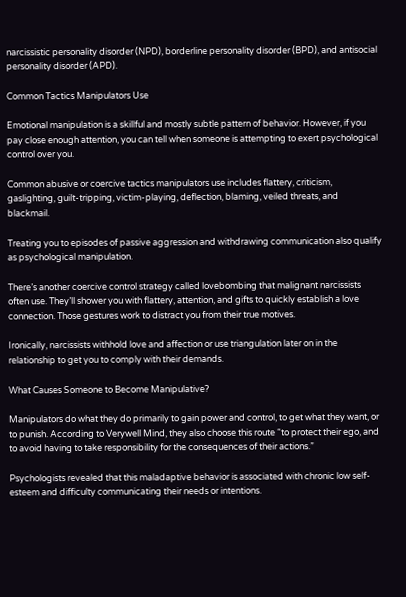narcissistic personality disorder (NPD), borderline personality disorder (BPD), and antisocial personality disorder (APD).

Common Tactics Manipulators Use

Emotional manipulation is a skillful and mostly subtle pattern of behavior. However, if you pay close enough attention, you can tell when someone is attempting to exert psychological control over you.

Common abusive or coercive tactics manipulators use includes flattery, criticism, gaslighting, guilt-tripping, victim-playing, deflection, blaming, veiled threats, and blackmail.

Treating you to episodes of passive aggression and withdrawing communication also qualify as psychological manipulation.

There’s another coercive control strategy called lovebombing that malignant narcissists often use. They’ll shower you with flattery, attention, and gifts to quickly establish a love connection. Those gestures work to distract you from their true motives.

Ironically, narcissists withhold love and affection or use triangulation later on in the relationship to get you to comply with their demands.

What Causes Someone to Become Manipulative?

Manipulators do what they do primarily to gain power and control, to get what they want, or to punish. According to Verywell Mind, they also choose this route “to protect their ego, and to avoid having to take responsibility for the consequences of their actions.”

Psychologists revealed that this maladaptive behavior is associated with chronic low self-esteem and difficulty communicating their needs or intentions.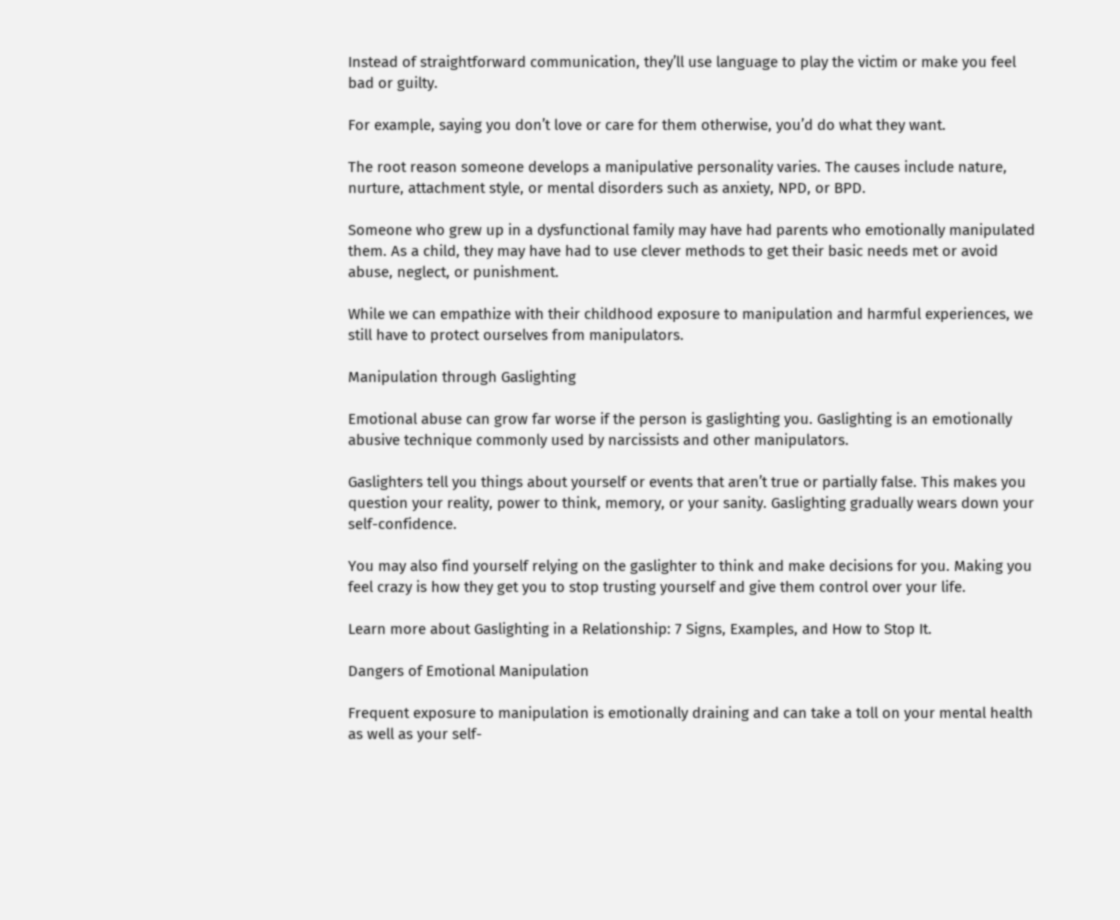Instead of straightforward communication, they’ll use language to play the victim or make you feel bad or guilty.

For example, saying you don’t love or care for them otherwise, you’d do what they want.

The root reason someone develops a manipulative personality varies. The causes include nature, nurture, attachment style, or mental disorders such as anxiety, NPD, or BPD.

Someone who grew up in a dysfunctional family may have had parents who emotionally manipulated them. As a child, they may have had to use clever methods to get their basic needs met or avoid abuse, neglect, or punishment.

While we can empathize with their childhood exposure to manipulation and harmful experiences, we still have to protect ourselves from manipulators.

Manipulation through Gaslighting

Emotional abuse can grow far worse if the person is gaslighting you. Gaslighting is an emotionally abusive technique commonly used by narcissists and other manipulators.

Gaslighters tell you things about yourself or events that aren’t true or partially false. This makes you question your reality, power to think, memory, or your sanity. Gaslighting gradually wears down your self-confidence.

You may also find yourself relying on the gaslighter to think and make decisions for you. Making you feel crazy is how they get you to stop trusting yourself and give them control over your life.

Learn more about Gaslighting in a Relationship: 7 Signs, Examples, and How to Stop It.

Dangers of Emotional Manipulation

Frequent exposure to manipulation is emotionally draining and can take a toll on your mental health as well as your self-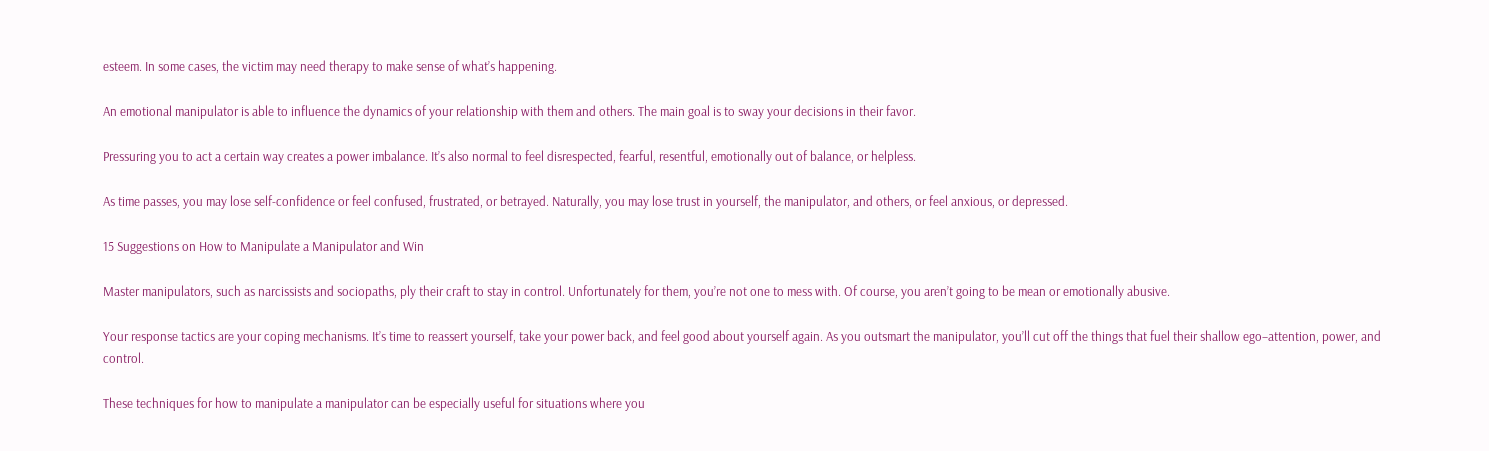esteem. In some cases, the victim may need therapy to make sense of what’s happening.

An emotional manipulator is able to influence the dynamics of your relationship with them and others. The main goal is to sway your decisions in their favor.

Pressuring you to act a certain way creates a power imbalance. It’s also normal to feel disrespected, fearful, resentful, emotionally out of balance, or helpless.

As time passes, you may lose self-confidence or feel confused, frustrated, or betrayed. Naturally, you may lose trust in yourself, the manipulator, and others, or feel anxious, or depressed.

15 Suggestions on How to Manipulate a Manipulator and Win

Master manipulators, such as narcissists and sociopaths, ply their craft to stay in control. Unfortunately for them, you’re not one to mess with. Of course, you aren’t going to be mean or emotionally abusive.

Your response tactics are your coping mechanisms. It’s time to reassert yourself, take your power back, and feel good about yourself again. As you outsmart the manipulator, you’ll cut off the things that fuel their shallow ego–attention, power, and control.

These techniques for how to manipulate a manipulator can be especially useful for situations where you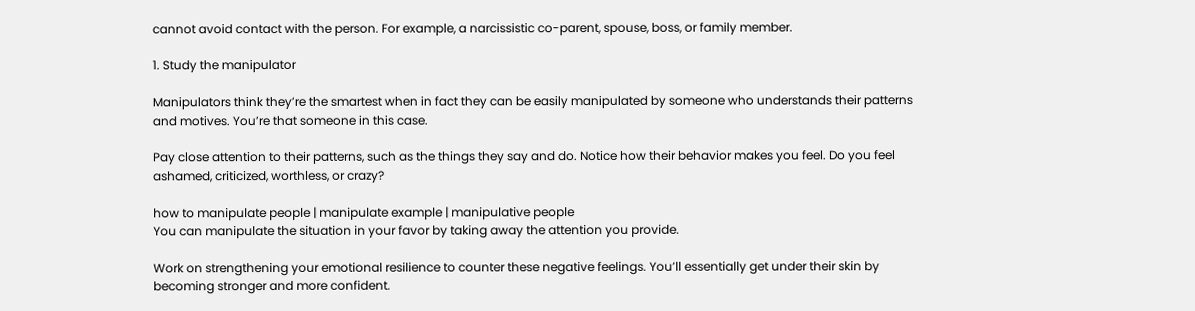cannot avoid contact with the person. For example, a narcissistic co-parent, spouse, boss, or family member.

1. Study the manipulator

Manipulators think they’re the smartest when in fact they can be easily manipulated by someone who understands their patterns and motives. You’re that someone in this case.

Pay close attention to their patterns, such as the things they say and do. Notice how their behavior makes you feel. Do you feel ashamed, criticized, worthless, or crazy?

how to manipulate people | manipulate example | manipulative people
You can manipulate the situation in your favor by taking away the attention you provide.

Work on strengthening your emotional resilience to counter these negative feelings. You’ll essentially get under their skin by becoming stronger and more confident.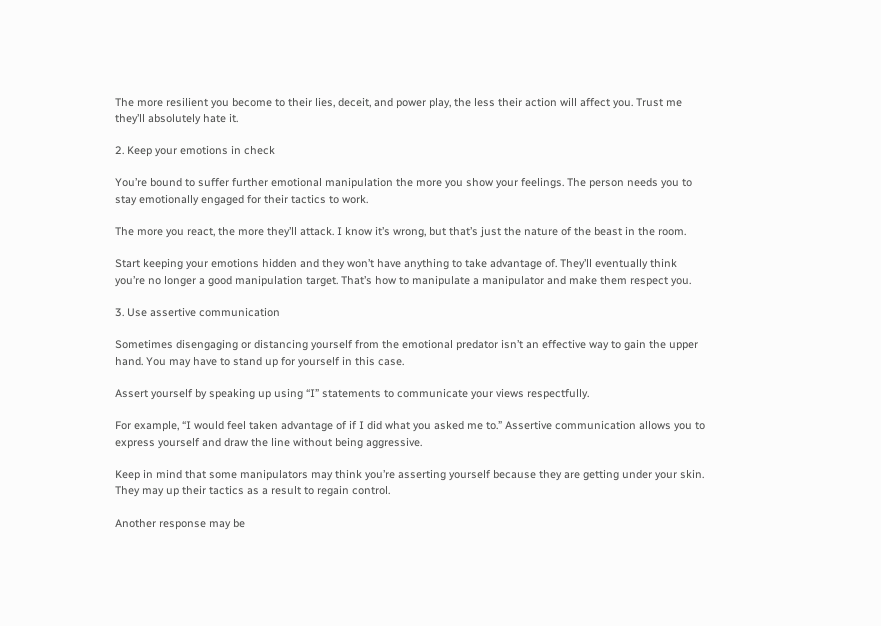The more resilient you become to their lies, deceit, and power play, the less their action will affect you. Trust me they’ll absolutely hate it.

2. Keep your emotions in check

You’re bound to suffer further emotional manipulation the more you show your feelings. The person needs you to stay emotionally engaged for their tactics to work.

The more you react, the more they’ll attack. I know it’s wrong, but that’s just the nature of the beast in the room.

Start keeping your emotions hidden and they won’t have anything to take advantage of. They’ll eventually think you’re no longer a good manipulation target. That’s how to manipulate a manipulator and make them respect you.

3. Use assertive communication

Sometimes disengaging or distancing yourself from the emotional predator isn’t an effective way to gain the upper hand. You may have to stand up for yourself in this case.

Assert yourself by speaking up using “I” statements to communicate your views respectfully.

For example, “I would feel taken advantage of if I did what you asked me to.” Assertive communication allows you to express yourself and draw the line without being aggressive.

Keep in mind that some manipulators may think you’re asserting yourself because they are getting under your skin. They may up their tactics as a result to regain control.

Another response may be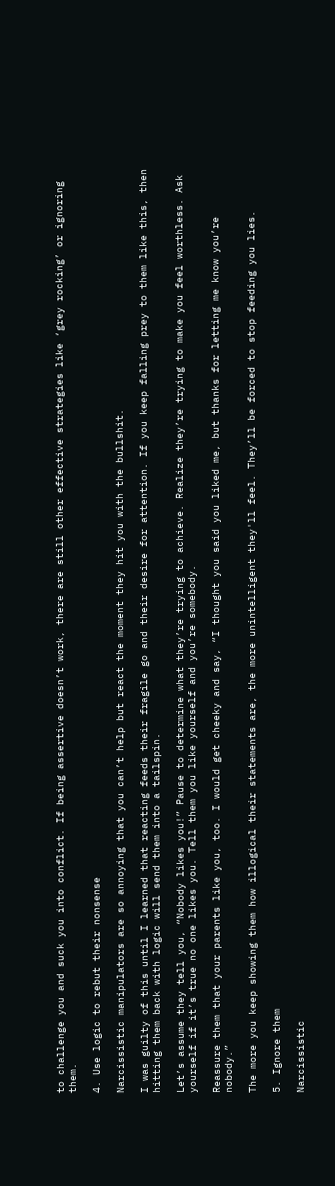to challenge you and suck you into conflict. If being assertive doesn’t work, there are still other effective strategies like ‘grey rocking’ or ignoring them.

4. Use logic to rebut their nonsense

Narcissistic manipulators are so annoying that you can’t help but react the moment they hit you with the bullshit.

I was guilty of this until I learned that reacting feeds their fragile go and their desire for attention. If you keep falling prey to them like this, then hitting them back with logic will send them into a tailspin.

Let’s assume they tell you, “Nobody likes you!” Pause to determine what they’re trying to achieve. Realize they’re trying to make you feel worthless. Ask yourself if it’s true no one likes you. Tell them you like yourself and you’re somebody.

Reassure them that your parents like you, too. I would get cheeky and say, “I thought you said you liked me, but thanks for letting me know you’re nobody.”

The more you keep showing them how illogical their statements are, the more unintelligent they'll feel. They’ll be forced to stop feeding you lies.

5. Ignore them

Narcissistic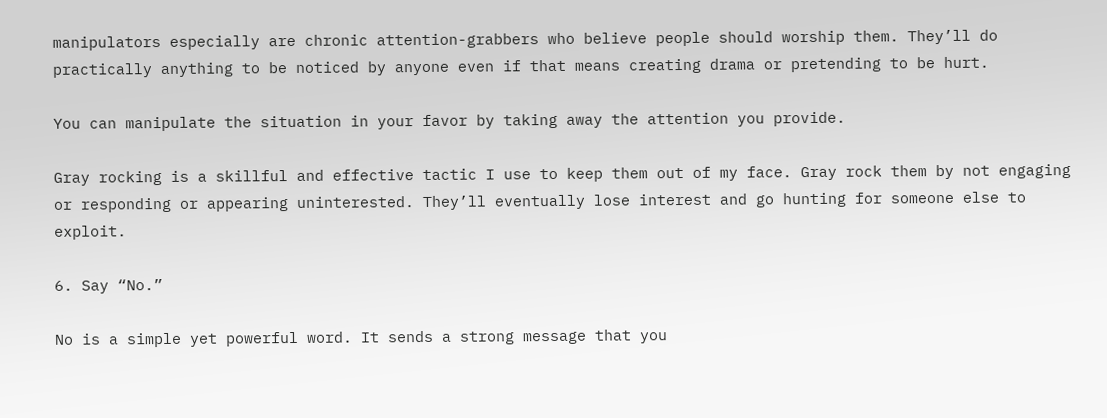manipulators especially are chronic attention-grabbers who believe people should worship them. They’ll do practically anything to be noticed by anyone even if that means creating drama or pretending to be hurt.

You can manipulate the situation in your favor by taking away the attention you provide.

Gray rocking is a skillful and effective tactic I use to keep them out of my face. Gray rock them by not engaging or responding or appearing uninterested. They’ll eventually lose interest and go hunting for someone else to exploit.

6. Say “No.”

No is a simple yet powerful word. It sends a strong message that you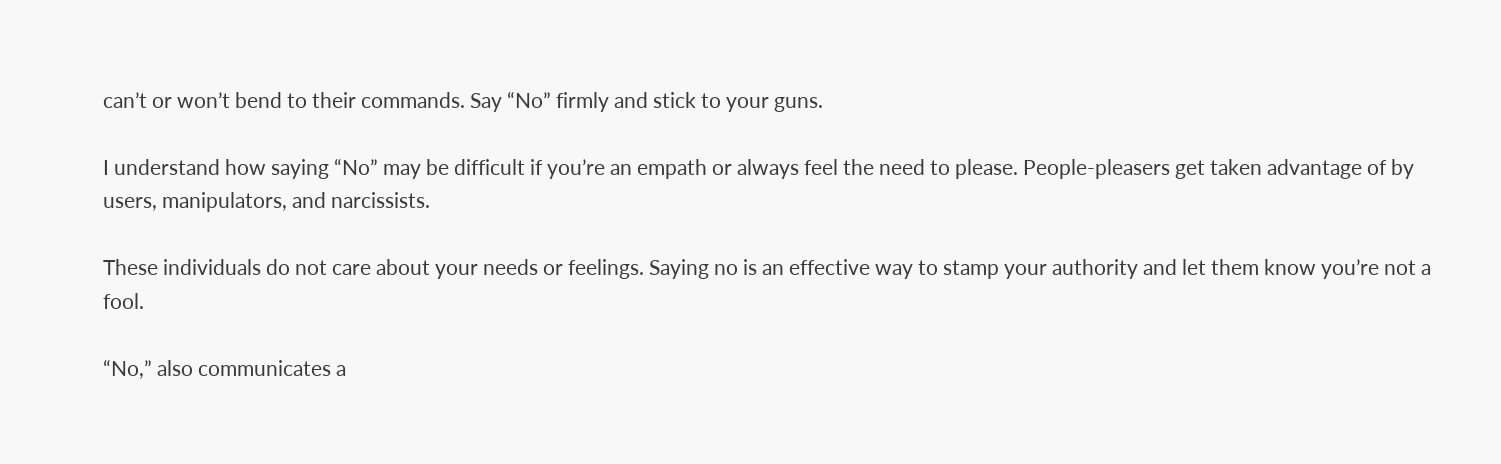can’t or won’t bend to their commands. Say “No” firmly and stick to your guns.

I understand how saying “No” may be difficult if you’re an empath or always feel the need to please. People-pleasers get taken advantage of by users, manipulators, and narcissists.

These individuals do not care about your needs or feelings. Saying no is an effective way to stamp your authority and let them know you’re not a fool.

“No,” also communicates a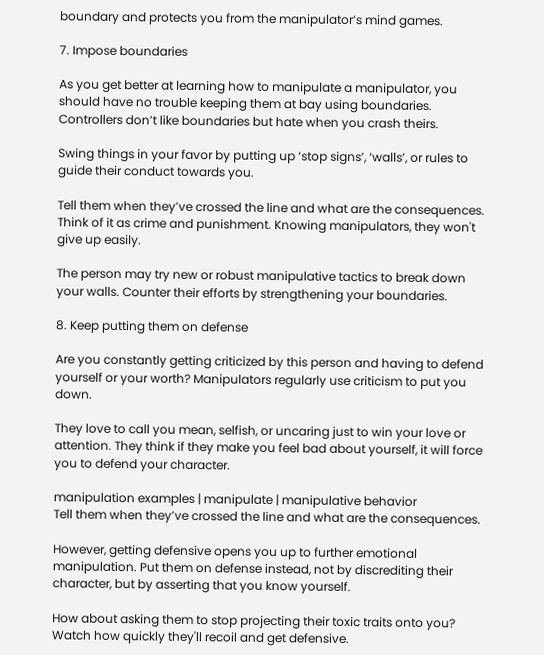boundary and protects you from the manipulator’s mind games.

7. Impose boundaries

As you get better at learning how to manipulate a manipulator, you should have no trouble keeping them at bay using boundaries. Controllers don’t like boundaries but hate when you crash theirs.

Swing things in your favor by putting up ‘stop signs’, ‘walls’, or rules to guide their conduct towards you.

Tell them when they’ve crossed the line and what are the consequences. Think of it as crime and punishment. Knowing manipulators, they won't give up easily.

The person may try new or robust manipulative tactics to break down your walls. Counter their efforts by strengthening your boundaries.

8. Keep putting them on defense

Are you constantly getting criticized by this person and having to defend yourself or your worth? Manipulators regularly use criticism to put you down.

They love to call you mean, selfish, or uncaring just to win your love or attention. They think if they make you feel bad about yourself, it will force you to defend your character.

manipulation examples | manipulate | manipulative behavior
Tell them when they’ve crossed the line and what are the consequences.

However, getting defensive opens you up to further emotional manipulation. Put them on defense instead, not by discrediting their character, but by asserting that you know yourself.

How about asking them to stop projecting their toxic traits onto you? Watch how quickly they'll recoil and get defensive.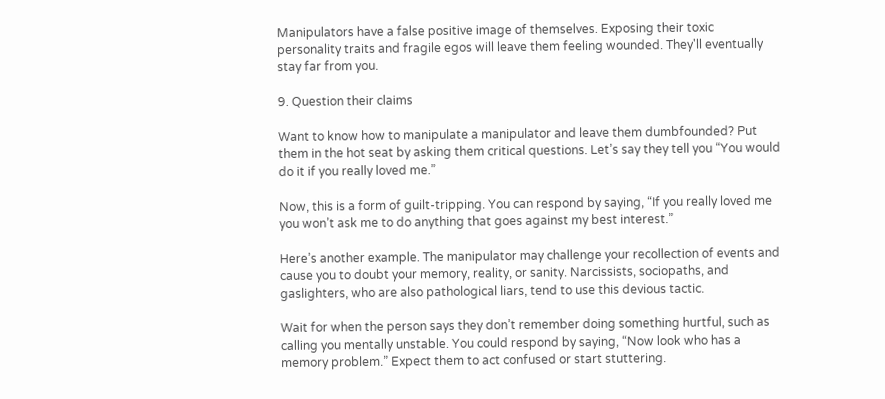Manipulators have a false positive image of themselves. Exposing their toxic personality traits and fragile egos will leave them feeling wounded. They'll eventually stay far from you.

9. Question their claims

Want to know how to manipulate a manipulator and leave them dumbfounded? Put them in the hot seat by asking them critical questions. Let’s say they tell you “You would do it if you really loved me.”

Now, this is a form of guilt-tripping. You can respond by saying, “If you really loved me you won’t ask me to do anything that goes against my best interest.”

Here’s another example. The manipulator may challenge your recollection of events and cause you to doubt your memory, reality, or sanity. Narcissists, sociopaths, and gaslighters, who are also pathological liars, tend to use this devious tactic.

Wait for when the person says they don’t remember doing something hurtful, such as calling you mentally unstable. You could respond by saying, “Now look who has a memory problem.” Expect them to act confused or start stuttering.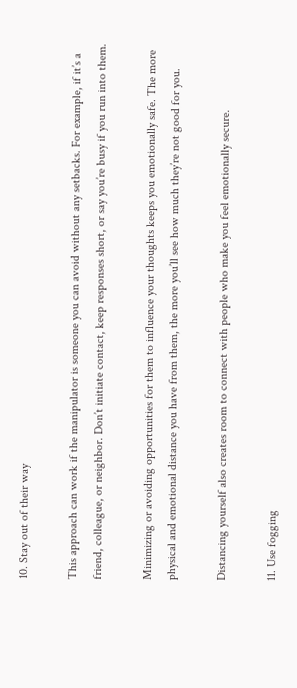10. Stay out of their way

This approach can work if the manipulator is someone you can avoid without any setbacks. For example, if it’s a friend, colleague, or neighbor. Don’t initiate contact, keep responses short, or say you’re busy if you run into them.

Minimizing or avoiding opportunities for them to influence your thoughts keeps you emotionally safe. The more physical and emotional distance you have from them, the more you’ll see how much they’re not good for you.

Distancing yourself also creates room to connect with people who make you feel emotionally secure.

11. Use fogging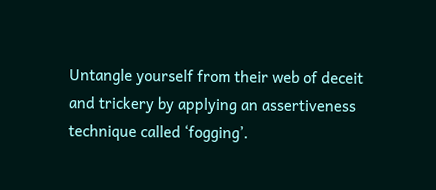Untangle yourself from their web of deceit and trickery by applying an assertiveness technique called ‘fogging’.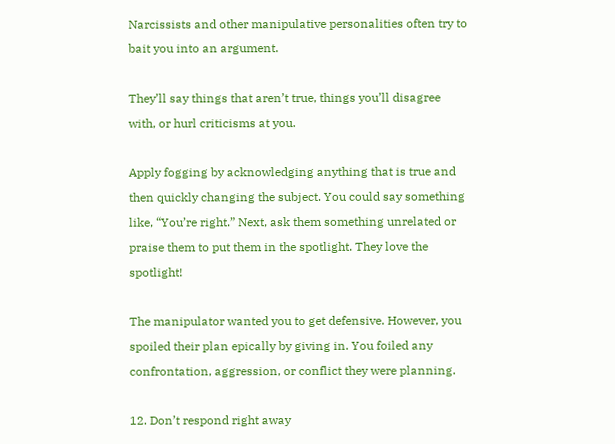Narcissists and other manipulative personalities often try to bait you into an argument.

They’ll say things that aren’t true, things you’ll disagree with, or hurl criticisms at you.

Apply fogging by acknowledging anything that is true and then quickly changing the subject. You could say something like, “You’re right.” Next, ask them something unrelated or praise them to put them in the spotlight. They love the spotlight!

The manipulator wanted you to get defensive. However, you spoiled their plan epically by giving in. You foiled any confrontation, aggression, or conflict they were planning.

12. Don’t respond right away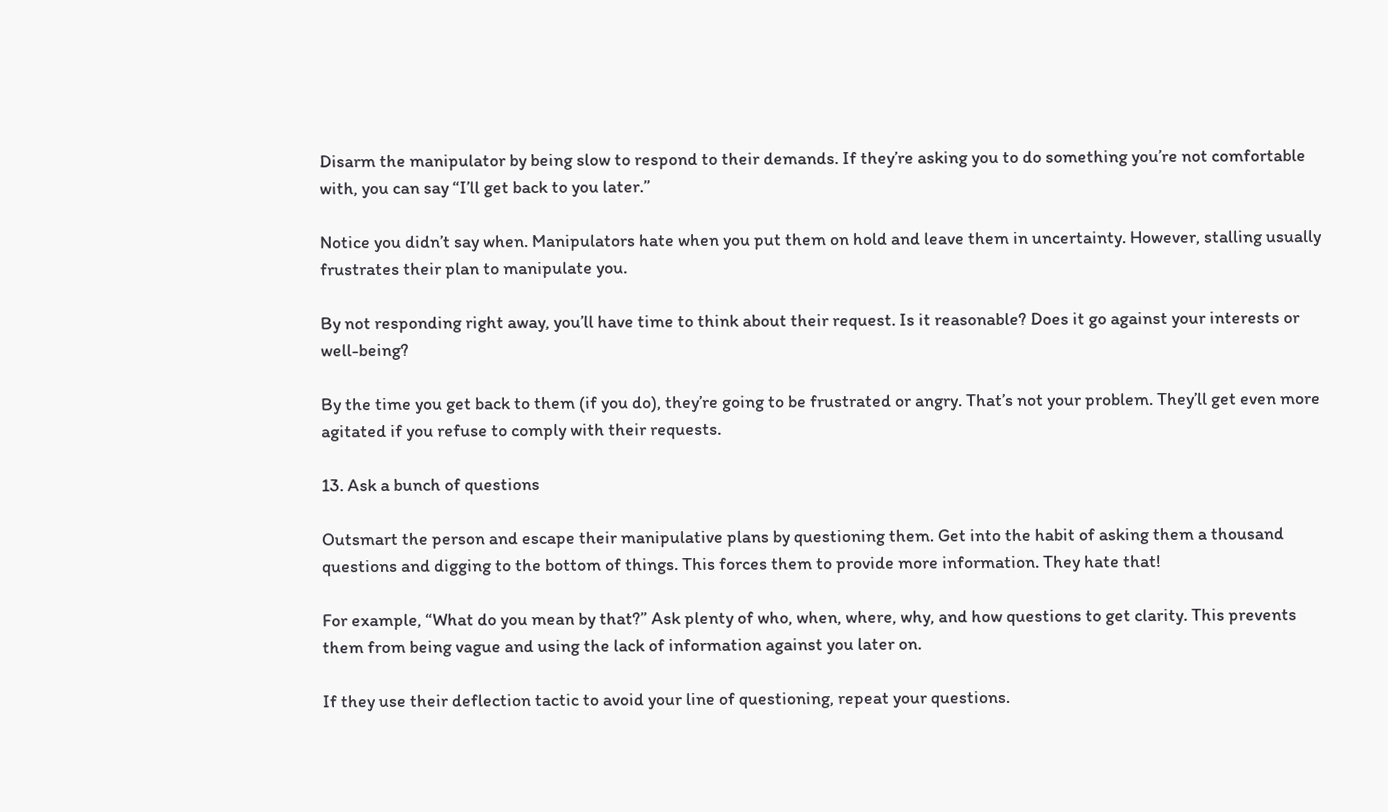Disarm the manipulator by being slow to respond to their demands. If they’re asking you to do something you’re not comfortable with, you can say “I’ll get back to you later.”

Notice you didn’t say when. Manipulators hate when you put them on hold and leave them in uncertainty. However, stalling usually frustrates their plan to manipulate you.

By not responding right away, you’ll have time to think about their request. Is it reasonable? Does it go against your interests or well-being?

By the time you get back to them (if you do), they’re going to be frustrated or angry. That’s not your problem. They’ll get even more agitated if you refuse to comply with their requests.

13. Ask a bunch of questions

Outsmart the person and escape their manipulative plans by questioning them. Get into the habit of asking them a thousand questions and digging to the bottom of things. This forces them to provide more information. They hate that!

For example, “What do you mean by that?” Ask plenty of who, when, where, why, and how questions to get clarity. This prevents them from being vague and using the lack of information against you later on.

If they use their deflection tactic to avoid your line of questioning, repeat your questions.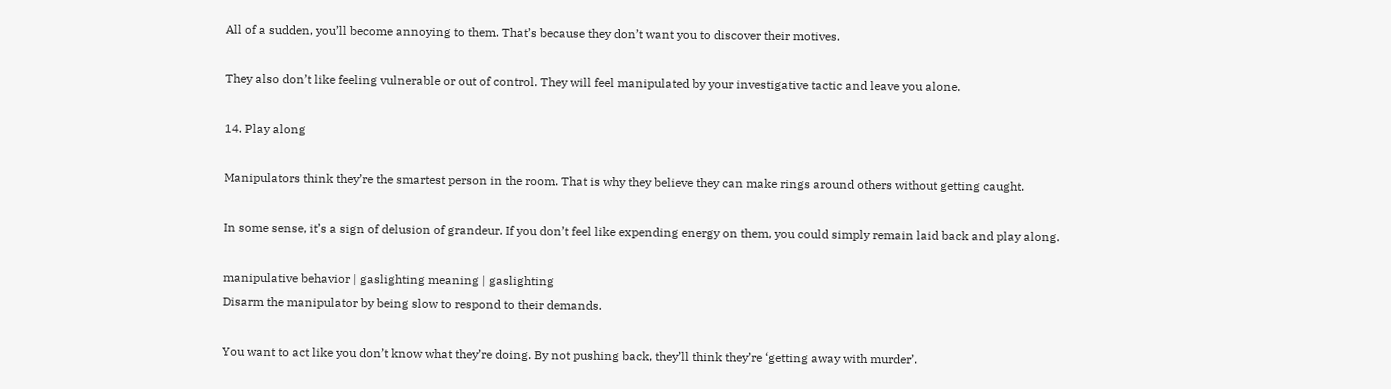All of a sudden, you’ll become annoying to them. That’s because they don’t want you to discover their motives.

They also don’t like feeling vulnerable or out of control. They will feel manipulated by your investigative tactic and leave you alone.

14. Play along

Manipulators think they’re the smartest person in the room. That is why they believe they can make rings around others without getting caught.

In some sense, it’s a sign of delusion of grandeur. If you don’t feel like expending energy on them, you could simply remain laid back and play along.

manipulative behavior | gaslighting meaning | gaslighting
Disarm the manipulator by being slow to respond to their demands.

You want to act like you don’t know what they’re doing. By not pushing back, they’ll think they’re ‘getting away with murder’.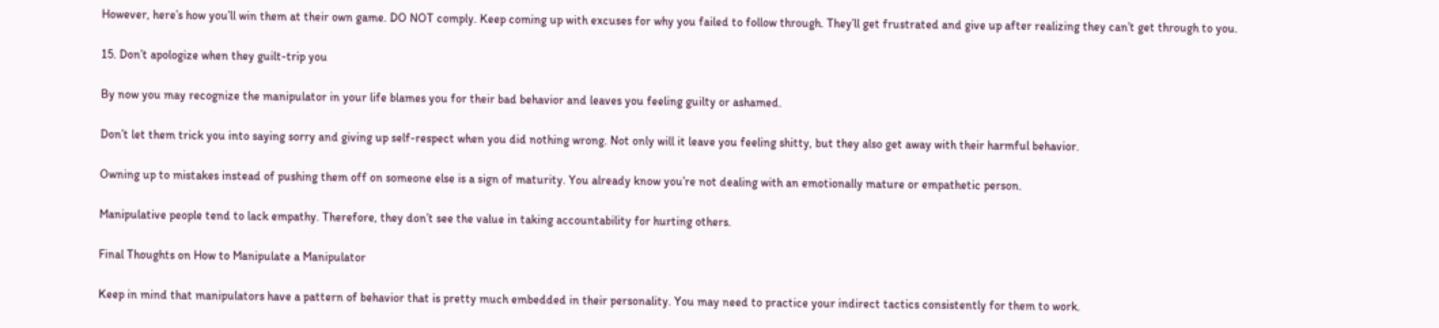However, here’s how you’ll win them at their own game. DO NOT comply. Keep coming up with excuses for why you failed to follow through. They’ll get frustrated and give up after realizing they can’t get through to you.

15. Don’t apologize when they guilt-trip you

By now you may recognize the manipulator in your life blames you for their bad behavior and leaves you feeling guilty or ashamed.

Don’t let them trick you into saying sorry and giving up self-respect when you did nothing wrong. Not only will it leave you feeling shitty, but they also get away with their harmful behavior.

Owning up to mistakes instead of pushing them off on someone else is a sign of maturity. You already know you’re not dealing with an emotionally mature or empathetic person.

Manipulative people tend to lack empathy. Therefore, they don’t see the value in taking accountability for hurting others.

Final Thoughts on How to Manipulate a Manipulator

Keep in mind that manipulators have a pattern of behavior that is pretty much embedded in their personality. You may need to practice your indirect tactics consistently for them to work.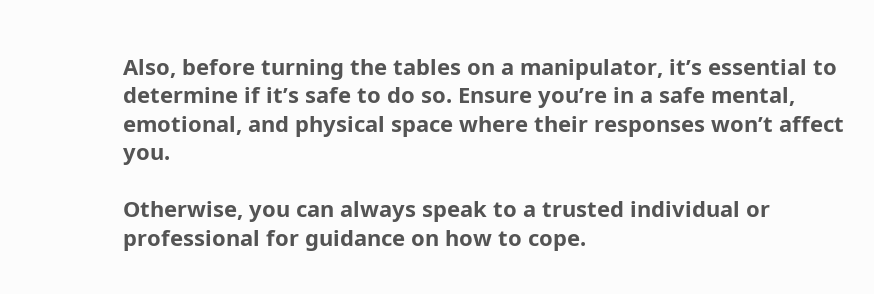Also, before turning the tables on a manipulator, it’s essential to determine if it’s safe to do so. Ensure you’re in a safe mental, emotional, and physical space where their responses won’t affect you.

Otherwise, you can always speak to a trusted individual or professional for guidance on how to cope.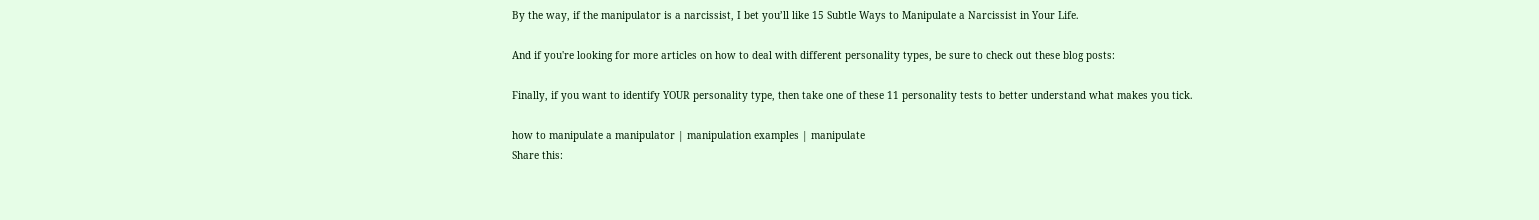By the way, if the manipulator is a narcissist, I bet you’ll like 15 Subtle Ways to Manipulate a Narcissist in Your Life.

And if you're looking for more articles on how to deal with different personality types, be sure to check out these blog posts:

Finally, if you want to identify YOUR personality type, then take one of these 11 personality tests to better understand what makes you tick.

how to manipulate a manipulator | manipulation examples | manipulate
Share this: